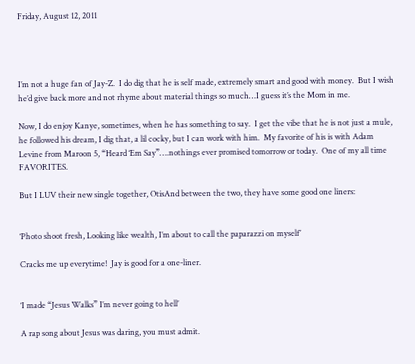Friday, August 12, 2011




I’m not a huge fan of Jay-Z.  I do dig that he is self made, extremely smart and good with money.  But I wish he’d give back more and not rhyme about material things so much…I guess it’s the Mom in me.

Now, I do enjoy Kanye, sometimes, when he has something to say.  I get the vibe that he is not just a mule, he followed his dream, I dig that, a lil cocky, but I can work with him.  My favorite of his is with Adam Levine from Maroon 5, “Heard ‘Em Say”….nothings ever promised tomorrow or today.  One of my all time FAVORITES.

But I LUV their new single together, OtisAnd between the two, they have some good one liners:


‘Photo shoot fresh, Looking like wealth, I’m about to call the paparazzi on myself’

Cracks me up everytime!  Jay is good for a one-liner.


‘I made “Jesus Walks” I’m never going to hell’

A rap song about Jesus was daring, you must admit.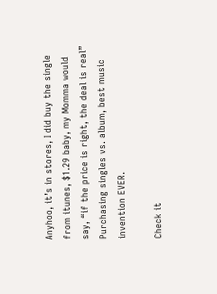Anyhoo, it’s in stores, I did buy the single from itunes, $1.29 baby, my Momma would say, “if the price is right, the deal is real”  Purchasing singles vs. album, best music invention EVER.

Check it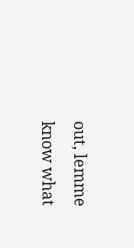out, lemme know what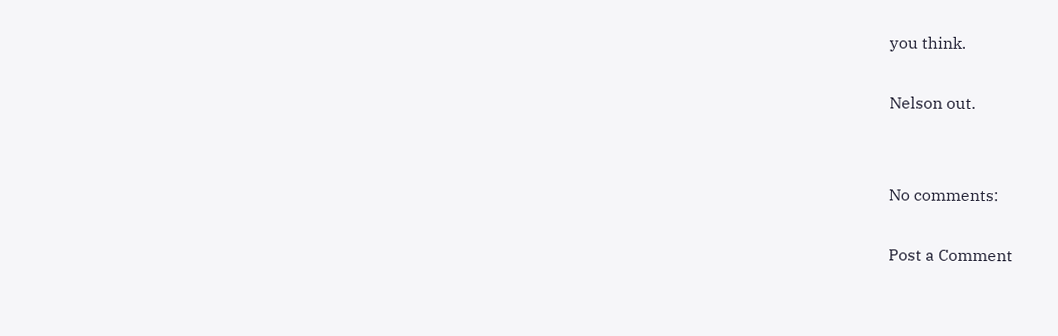you think.

Nelson out.


No comments:

Post a Comment